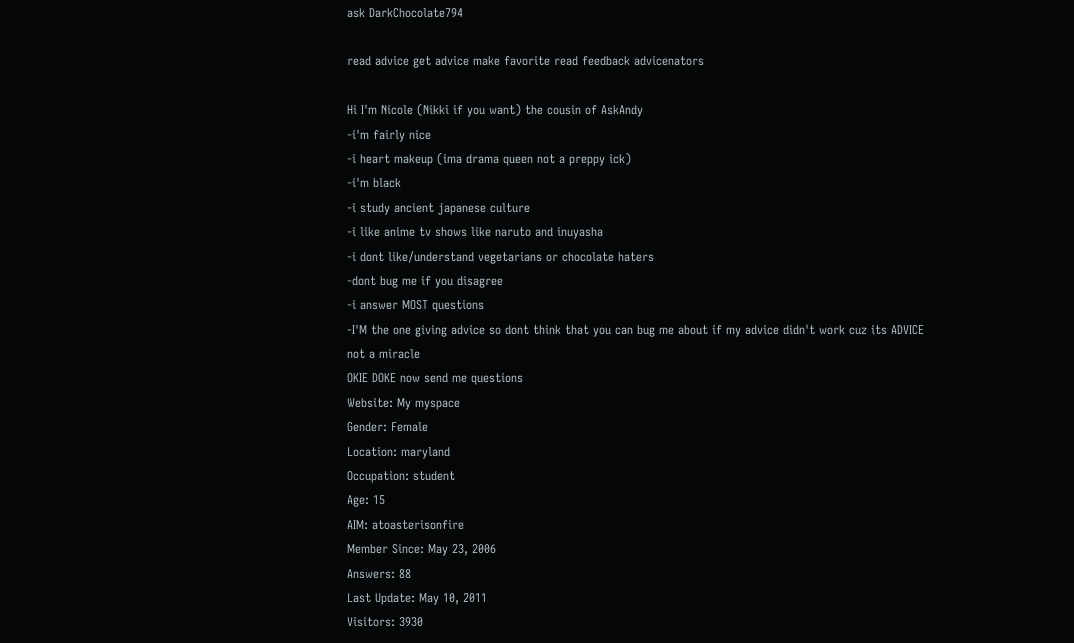ask DarkChocolate794

read advice get advice make favorite read feedback advicenators

Hi I'm Nicole (Nikki if you want) the cousin of AskAndy
-i'm fairly nice
-i heart makeup (ima drama queen not a preppy ick)
-i'm black
-i study ancient japanese culture
-i like anime tv shows like naruto and inuyasha
-i dont like/understand vegetarians or chocolate haters
-dont bug me if you disagree
-i answer MOST questions
-I'M the one giving advice so dont think that you can bug me about if my advice didn't work cuz its ADVICE not a miracle
OKIE DOKE now send me questions
Website: My myspace
Gender: Female
Location: maryland
Occupation: student
Age: 15
AIM: atoasterisonfire
Member Since: May 23, 2006
Answers: 88
Last Update: May 10, 2011
Visitors: 3930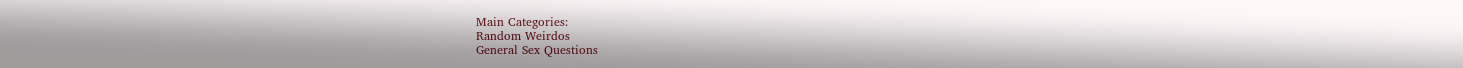Main Categories:
Random Weirdos
General Sex Questions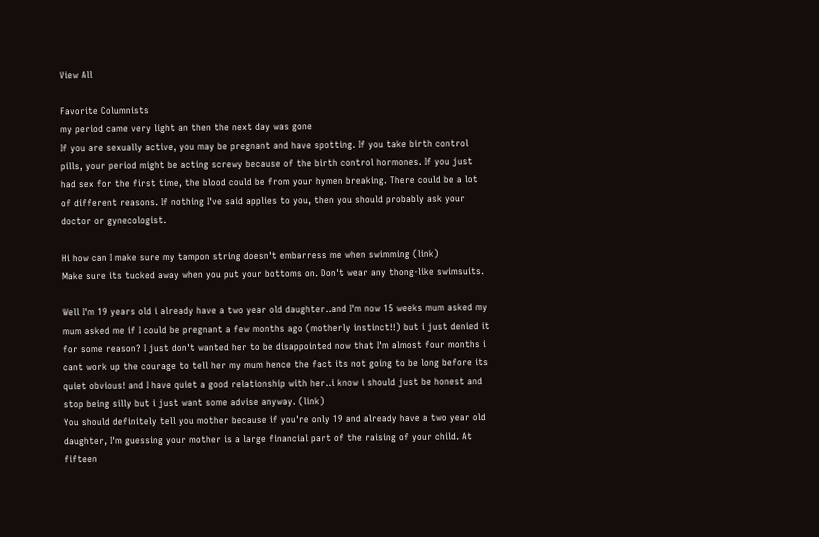View All

Favorite Columnists
my period came very light an then the next day was gone
If you are sexually active, you may be pregnant and have spotting. If you take birth control pills, your period might be acting screwy because of the birth control hormones. If you just had sex for the first time, the blood could be from your hymen breaking. There could be a lot of different reasons. If nothing I've said applies to you, then you should probably ask your doctor or gynecologist.

Hi how can I make sure my tampon string doesn't embarress me when swimming (link)
Make sure its tucked away when you put your bottoms on. Don't wear any thong-like swimsuits.

Well I'm 19 years old i already have a two year old daughter..and I'm now 15 weeks mum asked my mum asked me if I could be pregnant a few months ago (motherly instinct!!) but i just denied it for some reason? I just don't wanted her to be disappointed now that I'm almost four months i cant work up the courage to tell her my mum hence the fact its not going to be long before its quiet obvious! and I have quiet a good relationship with her..i know i should just be honest and stop being silly but i just want some advise anyway. (link)
You should definitely tell you mother because if you're only 19 and already have a two year old daughter, I'm guessing your mother is a large financial part of the raising of your child. At fifteen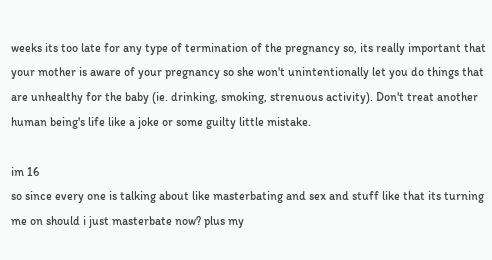weeks its too late for any type of termination of the pregnancy so, its really important that your mother is aware of your pregnancy so she won't unintentionally let you do things that are unhealthy for the baby (ie. drinking, smoking, strenuous activity). Don't treat another human being's life like a joke or some guilty little mistake.

im 16
so since every one is talking about like masterbating and sex and stuff like that its turning me on should i just masterbate now? plus my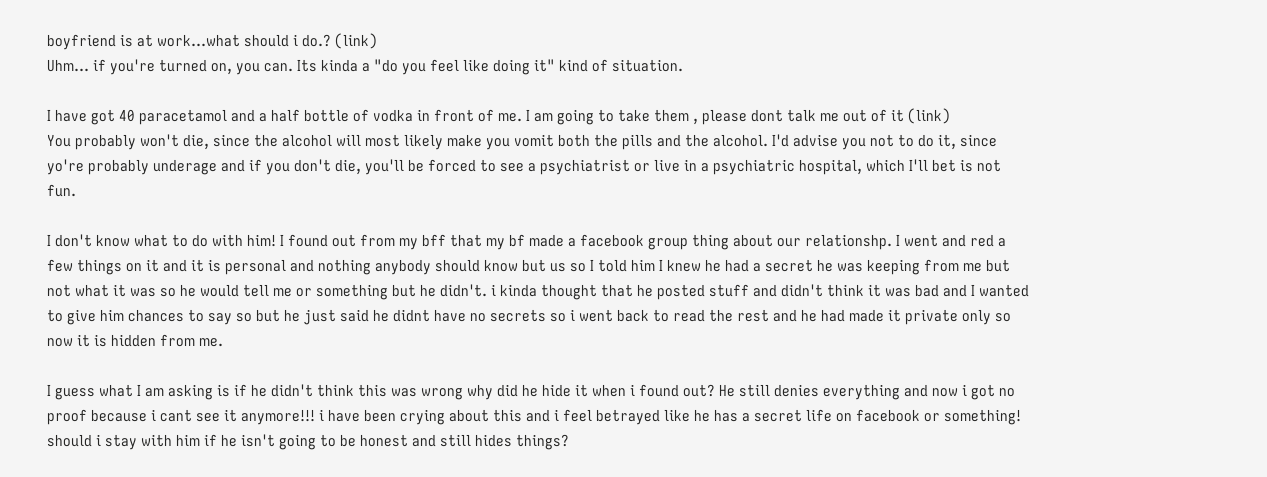boyfriend is at work...what should i do.? (link)
Uhm... if you're turned on, you can. Its kinda a "do you feel like doing it" kind of situation.

I have got 40 paracetamol and a half bottle of vodka in front of me. I am going to take them , please dont talk me out of it (link)
You probably won't die, since the alcohol will most likely make you vomit both the pills and the alcohol. I'd advise you not to do it, since yo're probably underage and if you don't die, you'll be forced to see a psychiatrist or live in a psychiatric hospital, which I'll bet is not fun.

I don't know what to do with him! I found out from my bff that my bf made a facebook group thing about our relationshp. I went and red a few things on it and it is personal and nothing anybody should know but us so I told him I knew he had a secret he was keeping from me but not what it was so he would tell me or something but he didn't. i kinda thought that he posted stuff and didn't think it was bad and I wanted to give him chances to say so but he just said he didnt have no secrets so i went back to read the rest and he had made it private only so now it is hidden from me.

I guess what I am asking is if he didn't think this was wrong why did he hide it when i found out? He still denies everything and now i got no proof because i cant see it anymore!!! i have been crying about this and i feel betrayed like he has a secret life on facebook or something! should i stay with him if he isn't going to be honest and still hides things?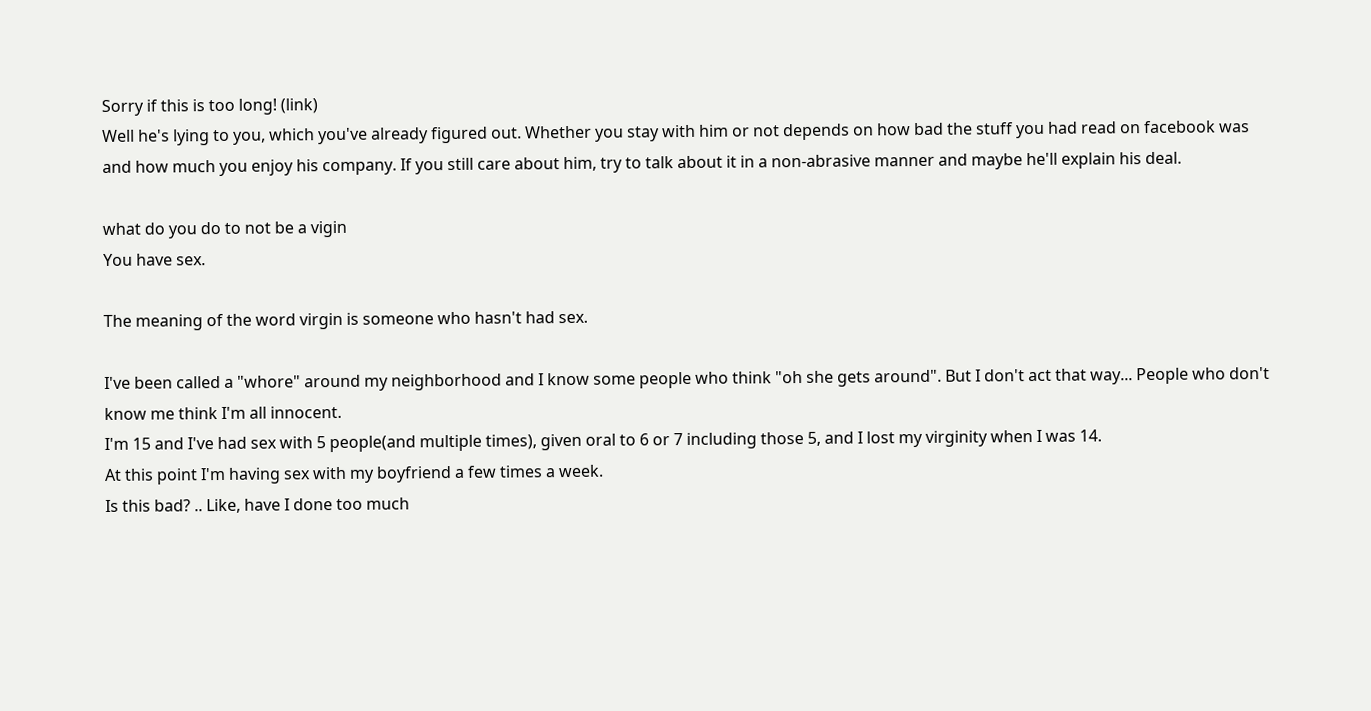Sorry if this is too long! (link)
Well he's lying to you, which you've already figured out. Whether you stay with him or not depends on how bad the stuff you had read on facebook was and how much you enjoy his company. If you still care about him, try to talk about it in a non-abrasive manner and maybe he'll explain his deal.

what do you do to not be a vigin
You have sex.

The meaning of the word virgin is someone who hasn't had sex.

I've been called a "whore" around my neighborhood and I know some people who think "oh she gets around". But I don't act that way... People who don't know me think I'm all innocent.
I'm 15 and I've had sex with 5 people(and multiple times), given oral to 6 or 7 including those 5, and I lost my virginity when I was 14.
At this point I'm having sex with my boyfriend a few times a week.
Is this bad? .. Like, have I done too much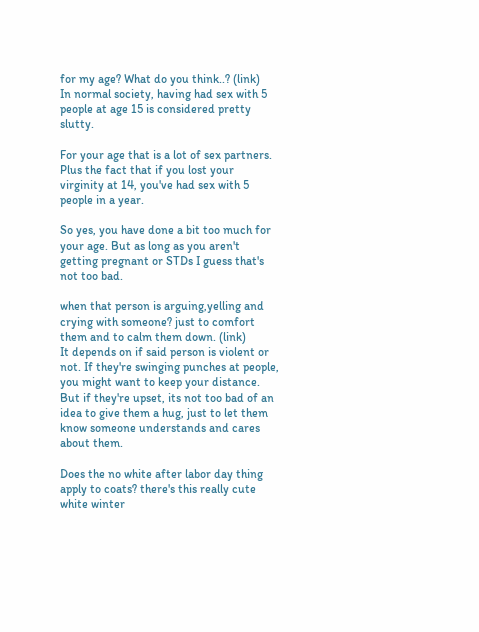for my age? What do you think..? (link)
In normal society, having had sex with 5 people at age 15 is considered pretty slutty.

For your age that is a lot of sex partners. Plus the fact that if you lost your virginity at 14, you've had sex with 5 people in a year.

So yes, you have done a bit too much for your age. But as long as you aren't getting pregnant or STDs I guess that's not too bad.

when that person is arguing,yelling and crying with someone? just to comfort them and to calm them down. (link)
It depends on if said person is violent or not. If they're swinging punches at people, you might want to keep your distance. But if they're upset, its not too bad of an idea to give them a hug, just to let them know someone understands and cares about them.

Does the no white after labor day thing apply to coats? there's this really cute white winter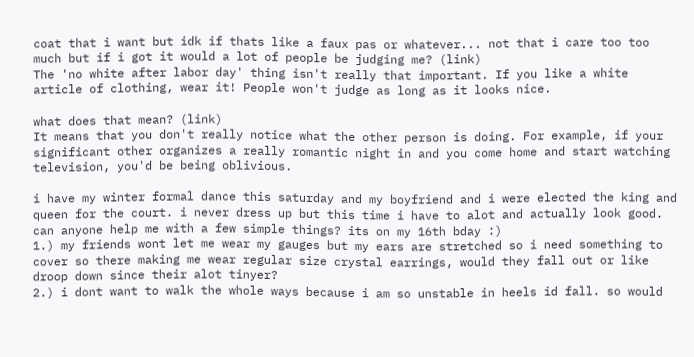coat that i want but idk if thats like a faux pas or whatever... not that i care too too much but if i got it would a lot of people be judging me? (link)
The 'no white after labor day' thing isn't really that important. If you like a white article of clothing, wear it! People won't judge as long as it looks nice.

what does that mean? (link)
It means that you don't really notice what the other person is doing. For example, if your significant other organizes a really romantic night in and you come home and start watching television, you'd be being oblivious.

i have my winter formal dance this saturday and my boyfriend and i were elected the king and queen for the court. i never dress up but this time i have to alot and actually look good. can anyone help me with a few simple things? its on my 16th bday :)
1.) my friends wont let me wear my gauges but my ears are stretched so i need something to cover so there making me wear regular size crystal earrings, would they fall out or like droop down since their alot tinyer?
2.) i dont want to walk the whole ways because i am so unstable in heels id fall. so would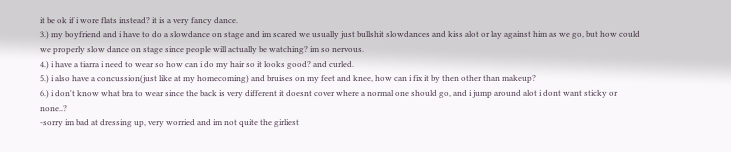it be ok if i wore flats instead? it is a very fancy dance.
3.) my boyfriend and i have to do a slowdance on stage and im scared we usually just bullshit slowdances and kiss alot or lay against him as we go, but how could we properly slow dance on stage since people will actually be watching? im so nervous.
4.) i have a tiarra i need to wear so how can i do my hair so it looks good? and curled.
5.) i also have a concussion(just like at my homecoming) and bruises on my feet and knee, how can i fix it by then other than makeup?
6.) i don't know what bra to wear since the back is very different it doesnt cover where a normal one should go, and i jump around alot i dont want sticky or none..?
-sorry im bad at dressing up, very worried and im not quite the girliest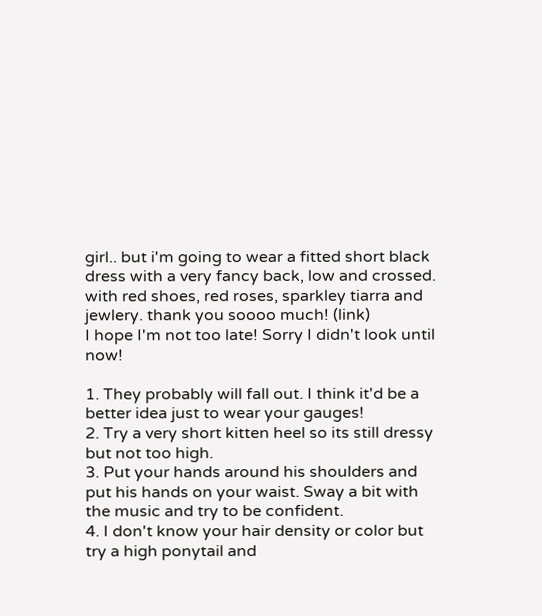girl.. but i'm going to wear a fitted short black dress with a very fancy back, low and crossed. with red shoes, red roses, sparkley tiarra and jewlery. thank you soooo much! (link)
I hope I'm not too late! Sorry I didn't look until now!

1. They probably will fall out. I think it'd be a better idea just to wear your gauges!
2. Try a very short kitten heel so its still dressy but not too high.
3. Put your hands around his shoulders and put his hands on your waist. Sway a bit with the music and try to be confident.
4. I don't know your hair density or color but try a high ponytail and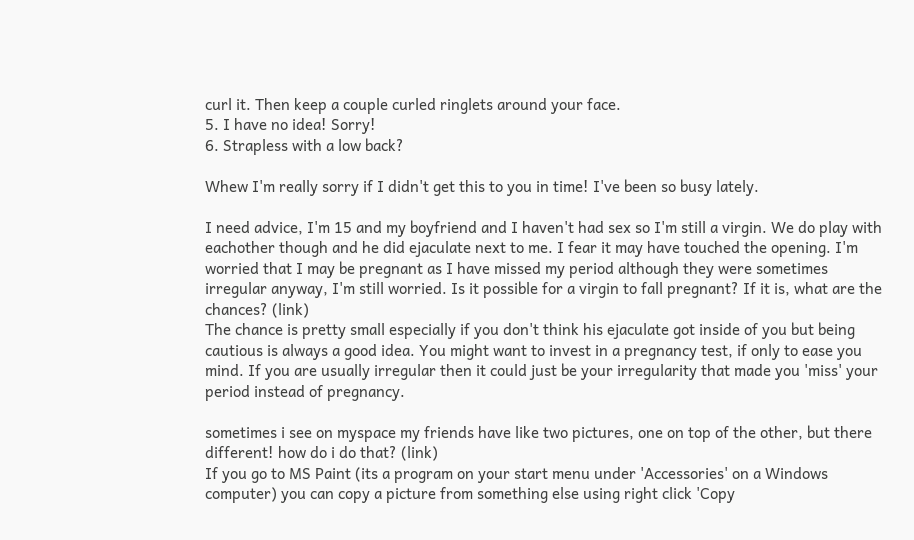curl it. Then keep a couple curled ringlets around your face.
5. I have no idea! Sorry!
6. Strapless with a low back?

Whew I'm really sorry if I didn't get this to you in time! I've been so busy lately.

I need advice, I'm 15 and my boyfriend and I haven't had sex so I'm still a virgin. We do play with eachother though and he did ejaculate next to me. I fear it may have touched the opening. I'm worried that I may be pregnant as I have missed my period although they were sometimes irregular anyway, I'm still worried. Is it possible for a virgin to fall pregnant? If it is, what are the chances? (link)
The chance is pretty small especially if you don't think his ejaculate got inside of you but being cautious is always a good idea. You might want to invest in a pregnancy test, if only to ease you mind. If you are usually irregular then it could just be your irregularity that made you 'miss' your period instead of pregnancy.

sometimes i see on myspace my friends have like two pictures, one on top of the other, but there different! how do i do that? (link)
If you go to MS Paint (its a program on your start menu under 'Accessories' on a Windows computer) you can copy a picture from something else using right click 'Copy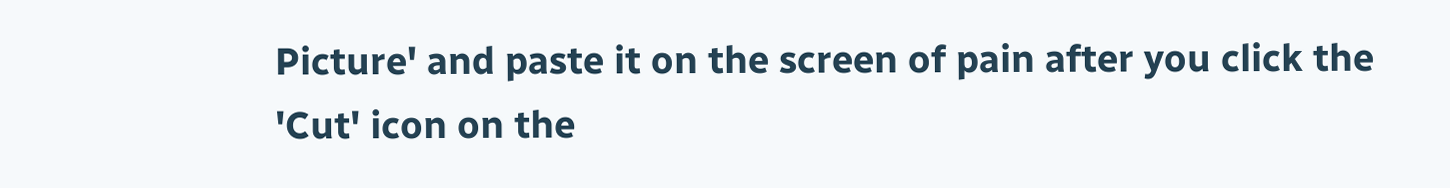Picture' and paste it on the screen of pain after you click the 'Cut' icon on the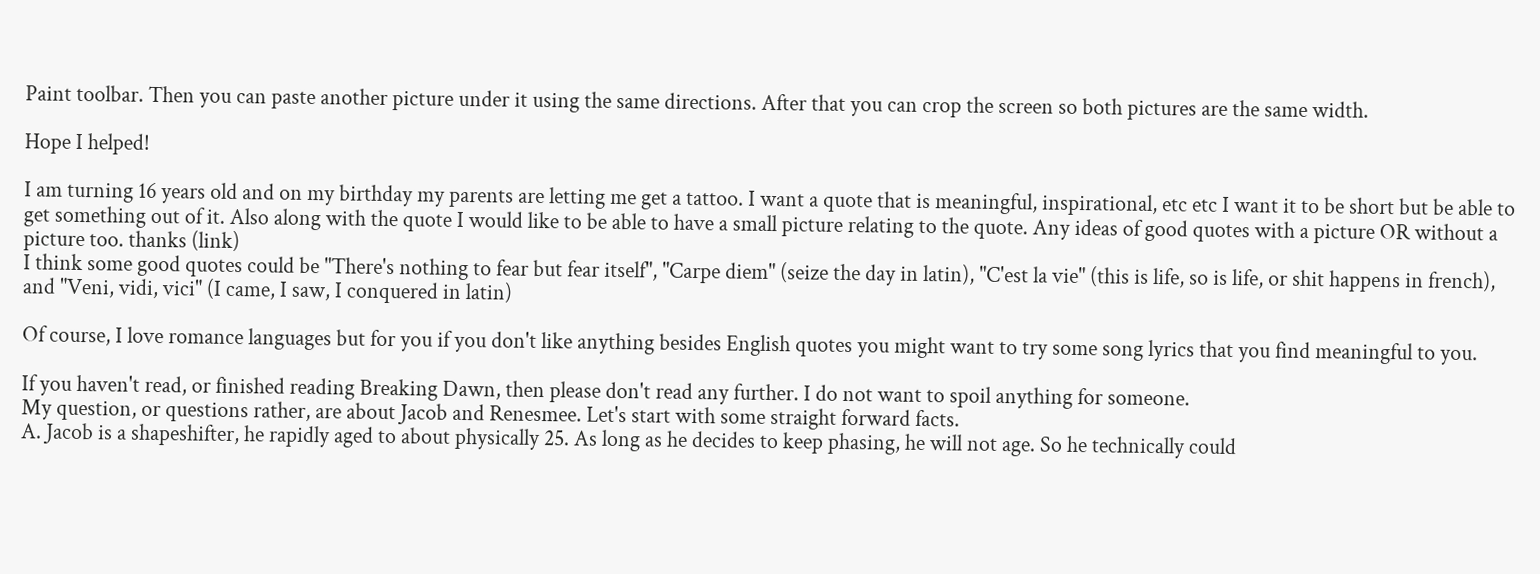Paint toolbar. Then you can paste another picture under it using the same directions. After that you can crop the screen so both pictures are the same width.

Hope I helped!

I am turning 16 years old and on my birthday my parents are letting me get a tattoo. I want a quote that is meaningful, inspirational, etc etc I want it to be short but be able to get something out of it. Also along with the quote I would like to be able to have a small picture relating to the quote. Any ideas of good quotes with a picture OR without a picture too. thanks (link)
I think some good quotes could be "There's nothing to fear but fear itself", "Carpe diem" (seize the day in latin), "C'est la vie" (this is life, so is life, or shit happens in french), and "Veni, vidi, vici" (I came, I saw, I conquered in latin)

Of course, I love romance languages but for you if you don't like anything besides English quotes you might want to try some song lyrics that you find meaningful to you.

If you haven't read, or finished reading Breaking Dawn, then please don't read any further. I do not want to spoil anything for someone.
My question, or questions rather, are about Jacob and Renesmee. Let's start with some straight forward facts.
A. Jacob is a shapeshifter, he rapidly aged to about physically 25. As long as he decides to keep phasing, he will not age. So he technically could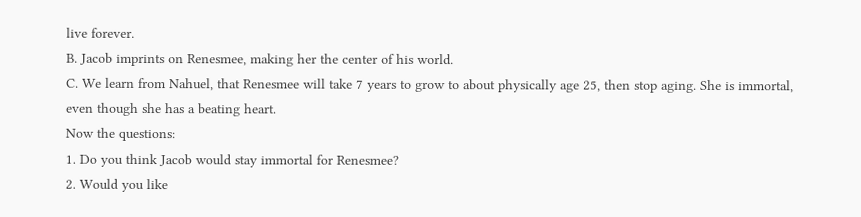live forever.
B. Jacob imprints on Renesmee, making her the center of his world.
C. We learn from Nahuel, that Renesmee will take 7 years to grow to about physically age 25, then stop aging. She is immortal, even though she has a beating heart.
Now the questions:
1. Do you think Jacob would stay immortal for Renesmee?
2. Would you like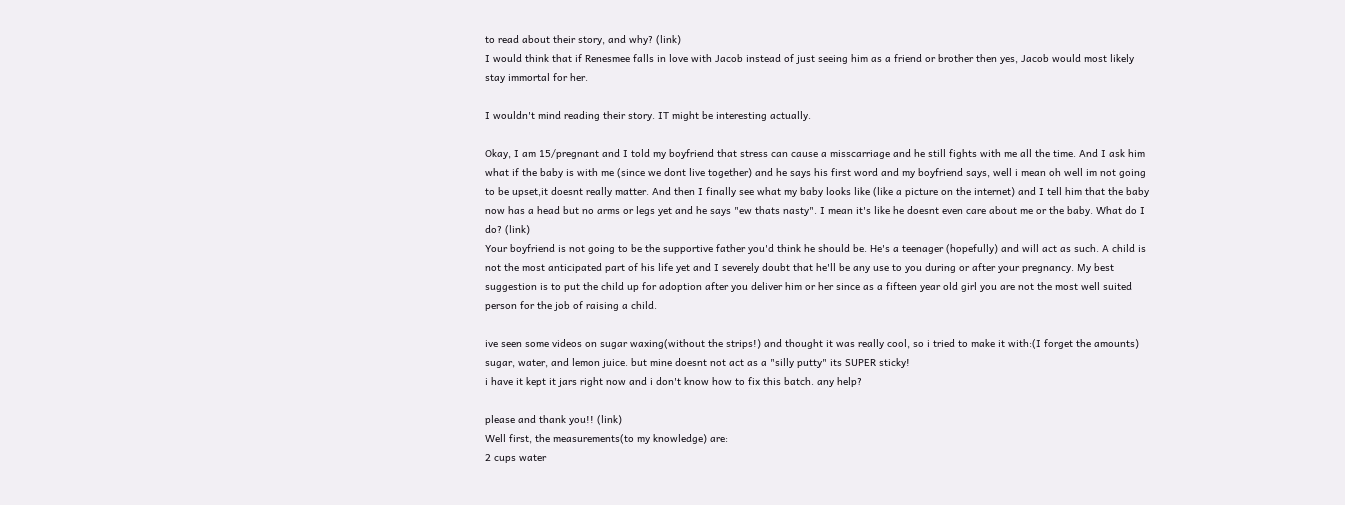to read about their story, and why? (link)
I would think that if Renesmee falls in love with Jacob instead of just seeing him as a friend or brother then yes, Jacob would most likely stay immortal for her.

I wouldn't mind reading their story. IT might be interesting actually.

Okay, I am 15/pregnant and I told my boyfriend that stress can cause a misscarriage and he still fights with me all the time. And I ask him what if the baby is with me (since we dont live together) and he says his first word and my boyfriend says, well i mean oh well im not going to be upset,it doesnt really matter. And then I finally see what my baby looks like (like a picture on the internet) and I tell him that the baby now has a head but no arms or legs yet and he says "ew thats nasty". I mean it's like he doesnt even care about me or the baby. What do I do? (link)
Your boyfriend is not going to be the supportive father you'd think he should be. He's a teenager (hopefully) and will act as such. A child is not the most anticipated part of his life yet and I severely doubt that he'll be any use to you during or after your pregnancy. My best suggestion is to put the child up for adoption after you deliver him or her since as a fifteen year old girl you are not the most well suited person for the job of raising a child.

ive seen some videos on sugar waxing(without the strips!) and thought it was really cool, so i tried to make it with:(I forget the amounts) sugar, water, and lemon juice. but mine doesnt not act as a "silly putty" its SUPER sticky!
i have it kept it jars right now and i don't know how to fix this batch. any help?

please and thank you!! (link)
Well first, the measurements(to my knowledge) are:
2 cups water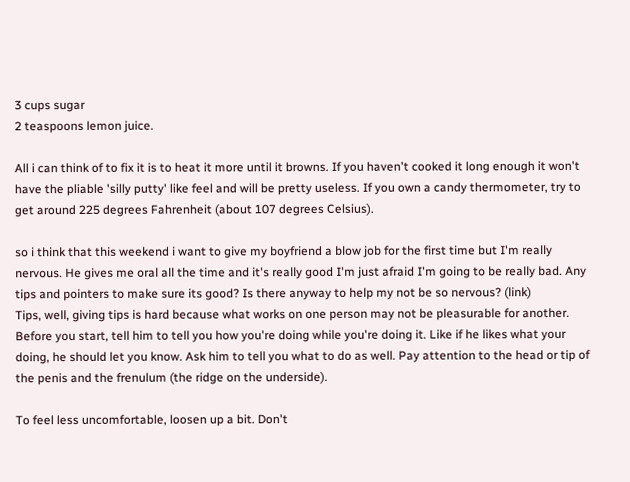3 cups sugar
2 teaspoons lemon juice.

All i can think of to fix it is to heat it more until it browns. If you haven't cooked it long enough it won't have the pliable 'silly putty' like feel and will be pretty useless. If you own a candy thermometer, try to get around 225 degrees Fahrenheit (about 107 degrees Celsius).

so i think that this weekend i want to give my boyfriend a blow job for the first time but I'm really nervous. He gives me oral all the time and it's really good I'm just afraid I'm going to be really bad. Any tips and pointers to make sure its good? Is there anyway to help my not be so nervous? (link)
Tips, well, giving tips is hard because what works on one person may not be pleasurable for another. Before you start, tell him to tell you how you're doing while you're doing it. Like if he likes what your doing, he should let you know. Ask him to tell you what to do as well. Pay attention to the head or tip of the penis and the frenulum (the ridge on the underside).

To feel less uncomfortable, loosen up a bit. Don't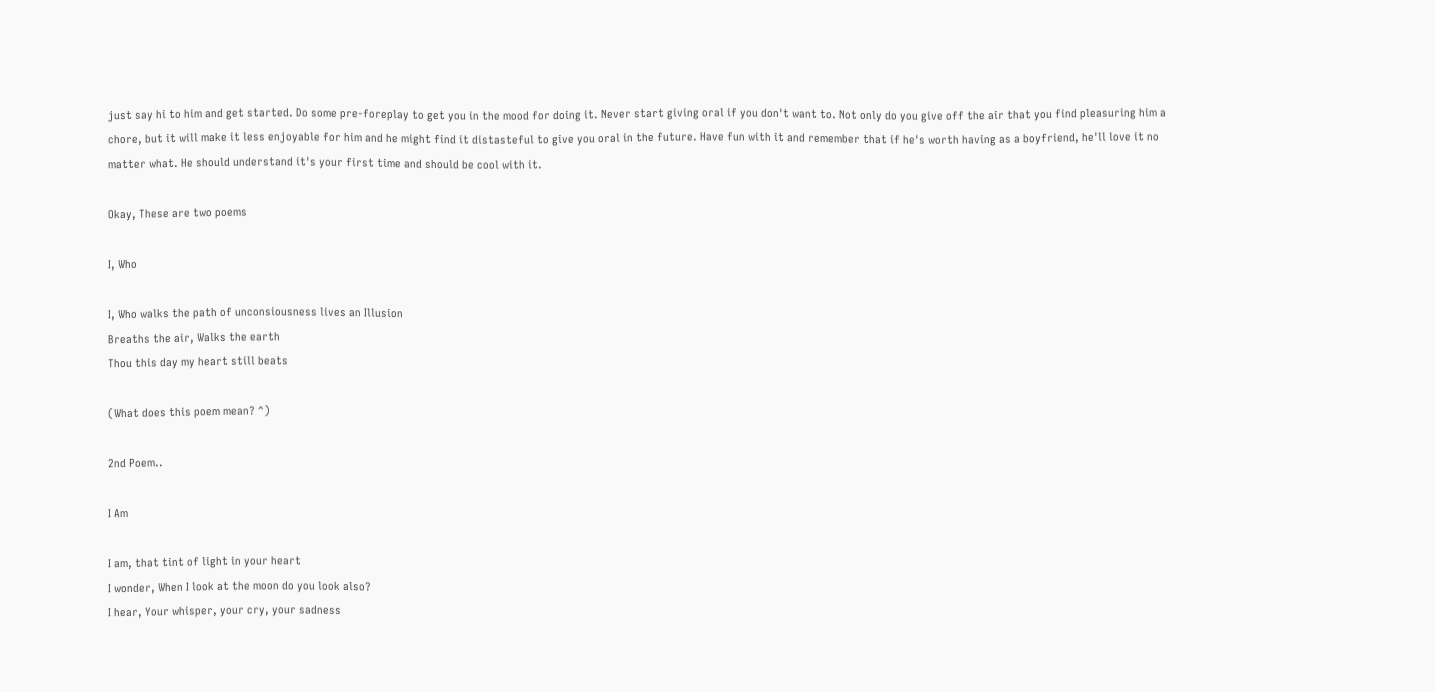just say hi to him and get started. Do some pre-foreplay to get you in the mood for doing it. Never start giving oral if you don't want to. Not only do you give off the air that you find pleasuring him a chore, but it will make it less enjoyable for him and he might find it distasteful to give you oral in the future. Have fun with it and remember that if he's worth having as a boyfriend, he'll love it no matter what. He should understand it's your first time and should be cool with it.

Okay, These are two poems

I, Who

I, Who walks the path of unconsiousness lives an Illusion
Breaths the air, Walks the earth
Thou this day my heart still beats

(What does this poem mean? ^)

2nd Poem..

I Am

I am, that tint of light in your heart
I wonder, When I look at the moon do you look also?
I hear, Your whisper, your cry, your sadness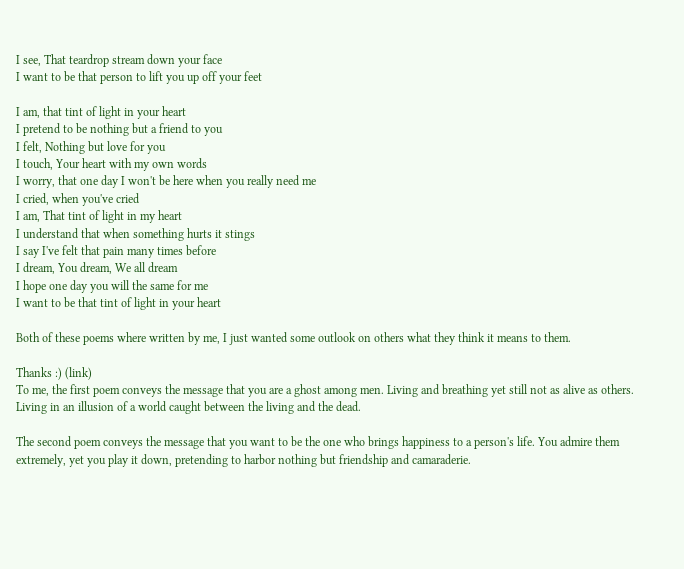I see, That teardrop stream down your face
I want to be that person to lift you up off your feet

I am, that tint of light in your heart
I pretend to be nothing but a friend to you
I felt, Nothing but love for you
I touch, Your heart with my own words
I worry, that one day I won't be here when you really need me
I cried, when you've cried
I am, That tint of light in my heart
I understand that when something hurts it stings
I say I've felt that pain many times before
I dream, You dream, We all dream
I hope one day you will the same for me
I want to be that tint of light in your heart

Both of these poems where written by me, I just wanted some outlook on others what they think it means to them.

Thanks :) (link)
To me, the first poem conveys the message that you are a ghost among men. Living and breathing yet still not as alive as others. Living in an illusion of a world caught between the living and the dead.

The second poem conveys the message that you want to be the one who brings happiness to a person's life. You admire them extremely, yet you play it down, pretending to harbor nothing but friendship and camaraderie.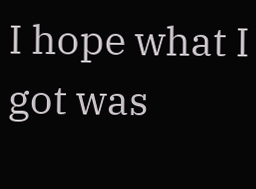I hope what I got was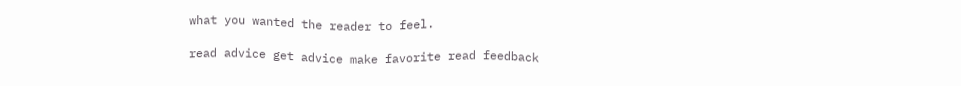what you wanted the reader to feel.

read advice get advice make favorite read feedback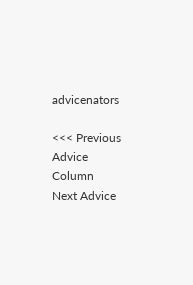advicenators

<<< Previous Advice Column
Next Advice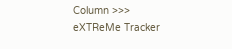Column >>>
eXTReMe Tracker